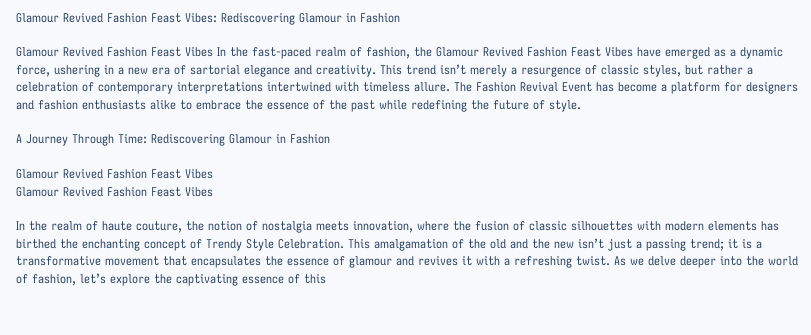Glamour Revived Fashion Feast Vibes: Rediscovering Glamour in Fashion

Glamour Revived Fashion Feast Vibes In the fast-paced realm of fashion, the Glamour Revived Fashion Feast Vibes have emerged as a dynamic force, ushering in a new era of sartorial elegance and creativity. This trend isn’t merely a resurgence of classic styles, but rather a celebration of contemporary interpretations intertwined with timeless allure. The Fashion Revival Event has become a platform for designers and fashion enthusiasts alike to embrace the essence of the past while redefining the future of style.

A Journey Through Time: Rediscovering Glamour in Fashion

Glamour Revived Fashion Feast Vibes
Glamour Revived Fashion Feast Vibes

In the realm of haute couture, the notion of nostalgia meets innovation, where the fusion of classic silhouettes with modern elements has birthed the enchanting concept of Trendy Style Celebration. This amalgamation of the old and the new isn’t just a passing trend; it is a transformative movement that encapsulates the essence of glamour and revives it with a refreshing twist. As we delve deeper into the world of fashion, let’s explore the captivating essence of this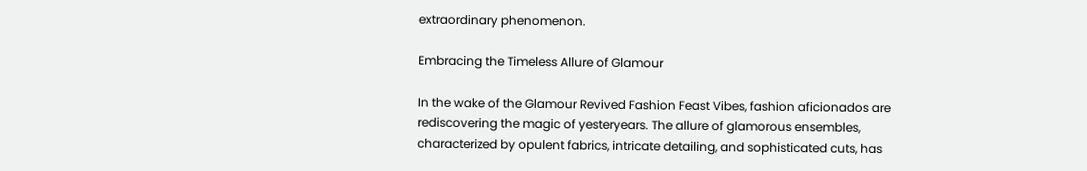extraordinary phenomenon.

Embracing the Timeless Allure of Glamour

In the wake of the Glamour Revived Fashion Feast Vibes, fashion aficionados are rediscovering the magic of yesteryears. The allure of glamorous ensembles, characterized by opulent fabrics, intricate detailing, and sophisticated cuts, has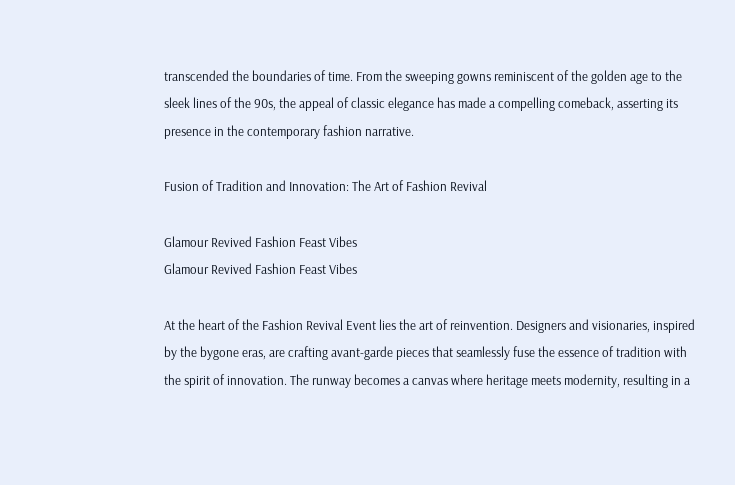transcended the boundaries of time. From the sweeping gowns reminiscent of the golden age to the sleek lines of the 90s, the appeal of classic elegance has made a compelling comeback, asserting its presence in the contemporary fashion narrative.

Fusion of Tradition and Innovation: The Art of Fashion Revival

Glamour Revived Fashion Feast Vibes
Glamour Revived Fashion Feast Vibes

At the heart of the Fashion Revival Event lies the art of reinvention. Designers and visionaries, inspired by the bygone eras, are crafting avant-garde pieces that seamlessly fuse the essence of tradition with the spirit of innovation. The runway becomes a canvas where heritage meets modernity, resulting in a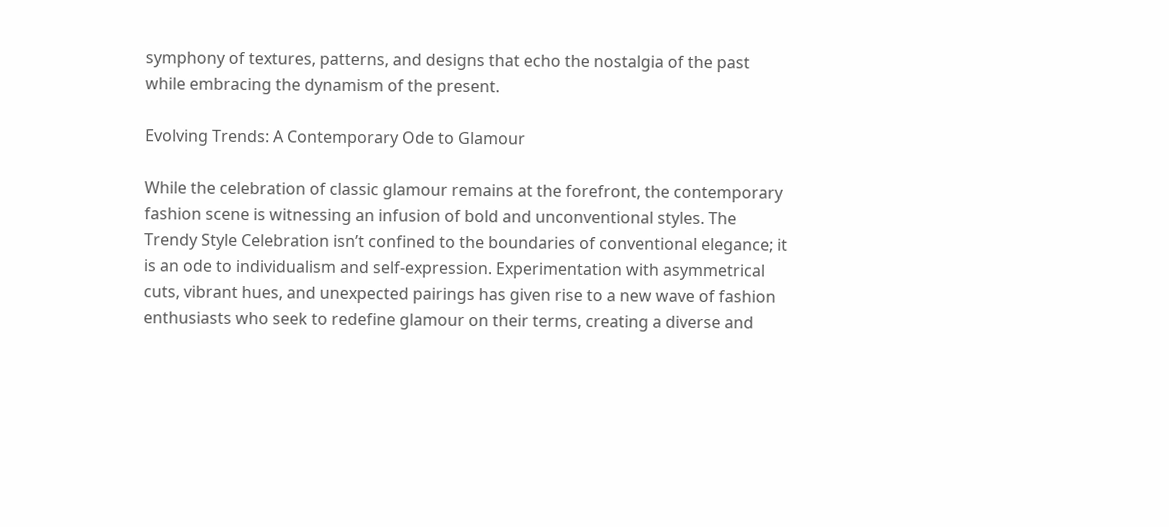symphony of textures, patterns, and designs that echo the nostalgia of the past while embracing the dynamism of the present.

Evolving Trends: A Contemporary Ode to Glamour

While the celebration of classic glamour remains at the forefront, the contemporary fashion scene is witnessing an infusion of bold and unconventional styles. The Trendy Style Celebration isn’t confined to the boundaries of conventional elegance; it is an ode to individualism and self-expression. Experimentation with asymmetrical cuts, vibrant hues, and unexpected pairings has given rise to a new wave of fashion enthusiasts who seek to redefine glamour on their terms, creating a diverse and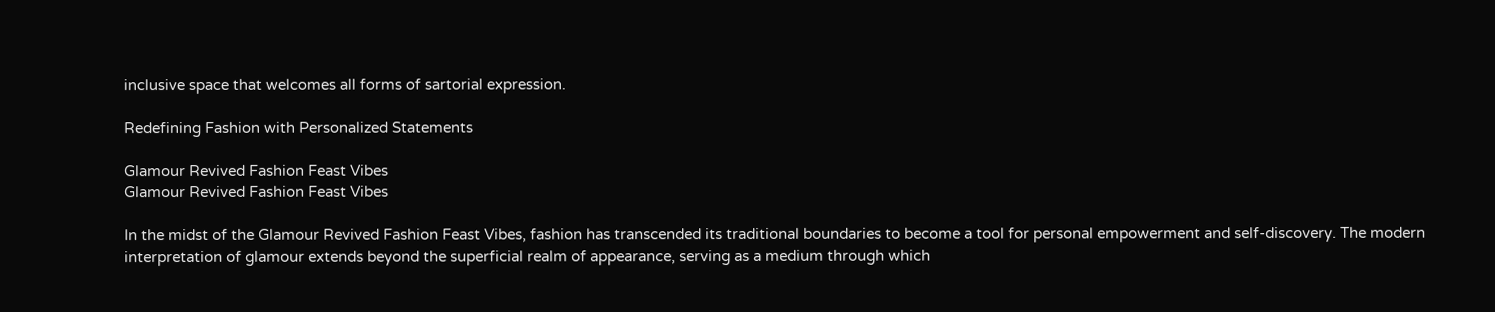inclusive space that welcomes all forms of sartorial expression.

Redefining Fashion with Personalized Statements

Glamour Revived Fashion Feast Vibes
Glamour Revived Fashion Feast Vibes

In the midst of the Glamour Revived Fashion Feast Vibes, fashion has transcended its traditional boundaries to become a tool for personal empowerment and self-discovery. The modern interpretation of glamour extends beyond the superficial realm of appearance, serving as a medium through which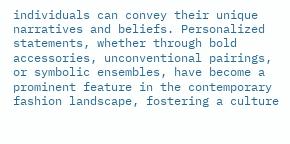individuals can convey their unique narratives and beliefs. Personalized statements, whether through bold accessories, unconventional pairings, or symbolic ensembles, have become a prominent feature in the contemporary fashion landscape, fostering a culture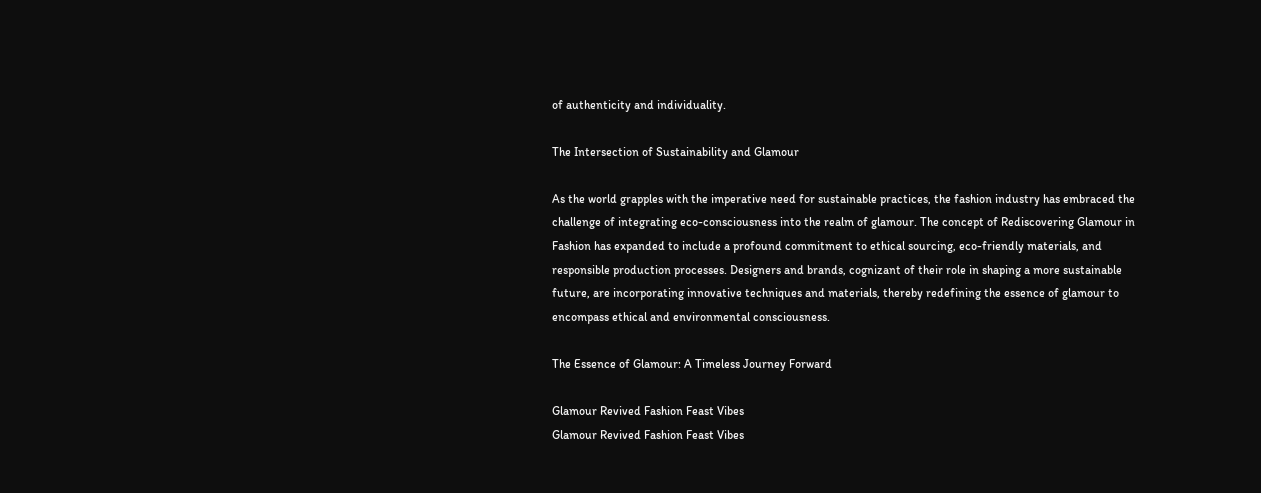of authenticity and individuality.

The Intersection of Sustainability and Glamour

As the world grapples with the imperative need for sustainable practices, the fashion industry has embraced the challenge of integrating eco-consciousness into the realm of glamour. The concept of Rediscovering Glamour in Fashion has expanded to include a profound commitment to ethical sourcing, eco-friendly materials, and responsible production processes. Designers and brands, cognizant of their role in shaping a more sustainable future, are incorporating innovative techniques and materials, thereby redefining the essence of glamour to encompass ethical and environmental consciousness.

The Essence of Glamour: A Timeless Journey Forward

Glamour Revived Fashion Feast Vibes
Glamour Revived Fashion Feast Vibes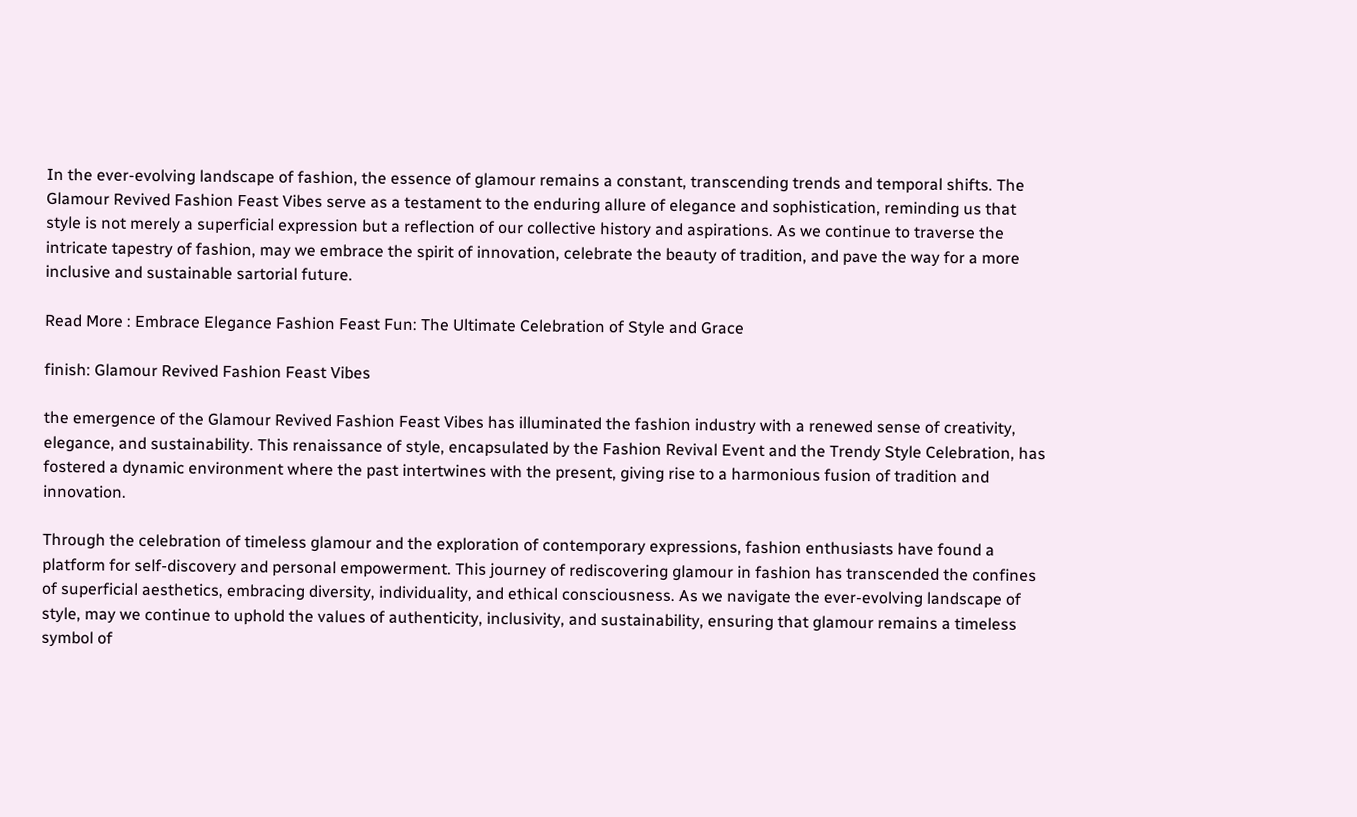In the ever-evolving landscape of fashion, the essence of glamour remains a constant, transcending trends and temporal shifts. The Glamour Revived Fashion Feast Vibes serve as a testament to the enduring allure of elegance and sophistication, reminding us that style is not merely a superficial expression but a reflection of our collective history and aspirations. As we continue to traverse the intricate tapestry of fashion, may we embrace the spirit of innovation, celebrate the beauty of tradition, and pave the way for a more inclusive and sustainable sartorial future.

Read More : Embrace Elegance Fashion Feast Fun: The Ultimate Celebration of Style and Grace

finish: Glamour Revived Fashion Feast Vibes

the emergence of the Glamour Revived Fashion Feast Vibes has illuminated the fashion industry with a renewed sense of creativity, elegance, and sustainability. This renaissance of style, encapsulated by the Fashion Revival Event and the Trendy Style Celebration, has fostered a dynamic environment where the past intertwines with the present, giving rise to a harmonious fusion of tradition and innovation.

Through the celebration of timeless glamour and the exploration of contemporary expressions, fashion enthusiasts have found a platform for self-discovery and personal empowerment. This journey of rediscovering glamour in fashion has transcended the confines of superficial aesthetics, embracing diversity, individuality, and ethical consciousness. As we navigate the ever-evolving landscape of style, may we continue to uphold the values of authenticity, inclusivity, and sustainability, ensuring that glamour remains a timeless symbol of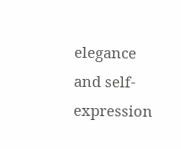elegance and self-expression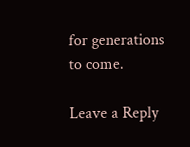for generations to come.

Leave a Reply